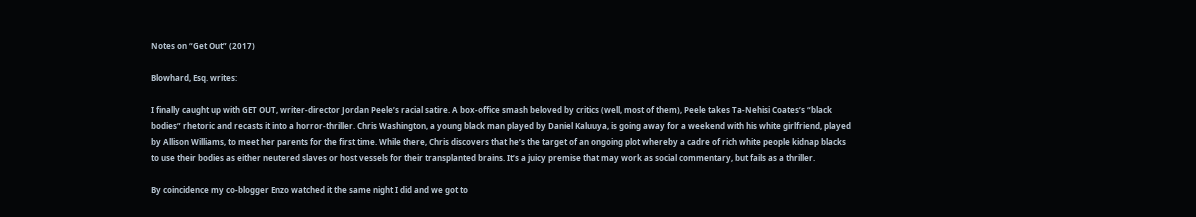Notes on “Get Out” (2017)

Blowhard, Esq. writes:

I finally caught up with GET OUT, writer-director Jordan Peele’s racial satire. A box-office smash beloved by critics (well, most of them), Peele takes Ta-Nehisi Coates’s “black bodies” rhetoric and recasts it into a horror-thriller. Chris Washington, a young black man played by Daniel Kaluuya, is going away for a weekend with his white girlfriend, played by Allison Williams, to meet her parents for the first time. While there, Chris discovers that he’s the target of an ongoing plot whereby a cadre of rich white people kidnap blacks to use their bodies as either neutered slaves or host vessels for their transplanted brains. It’s a juicy premise that may work as social commentary, but fails as a thriller.

By coincidence my co-blogger Enzo watched it the same night I did and we got to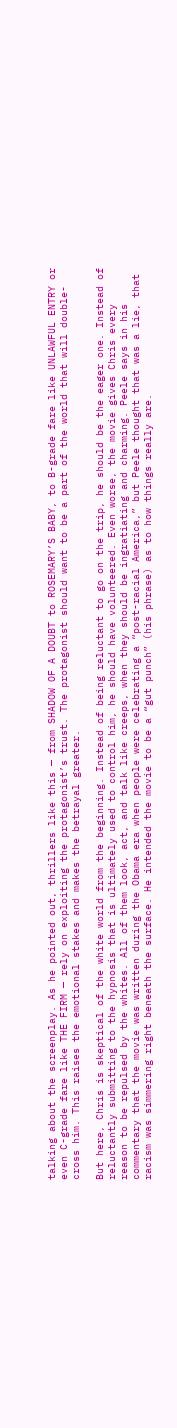talking about the screenplay. As he pointed out, thrillers like this — from SHADOW OF A DOUBT to ROSEMARY’S BABY, to B-grade fare like UNLAWFUL ENTRY or even C-grade fare like THE FIRM — rely on exploiting the protagonist’s trust. The protagonist should want to be a part of the world that will double-cross him. This raises the emotional stakes and makes the betrayal greater.

But here, Chris is skeptical of the white world from the beginning. Instead of being reluctant to go on the trip, he should be the eager one. Instead of reluctantly submitting to the hypnosis that is ultimately used to control him, he should have volunteered. Even worse, the movie gives Chris every reason to be repulsed by the whites. All of them look, act, and talk like creeps, when they should be ingratiating and charming. Peele says in his commentary that the movie was written during the Obama era when people were celebrating a “post-racial America,” but Peele thought that was a lie, that racism was simmering right beneath the surface. He intended the movie to be a “gut punch” (his phrase) as to how things really are.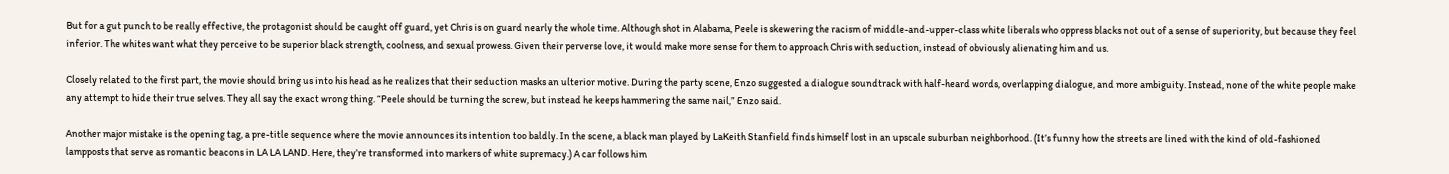But for a gut punch to be really effective, the protagonist should be caught off guard, yet Chris is on guard nearly the whole time. Although shot in Alabama, Peele is skewering the racism of middle-and-upper-class white liberals who oppress blacks not out of a sense of superiority, but because they feel inferior. The whites want what they perceive to be superior black strength, coolness, and sexual prowess. Given their perverse love, it would make more sense for them to approach Chris with seduction, instead of obviously alienating him and us.

Closely related to the first part, the movie should bring us into his head as he realizes that their seduction masks an ulterior motive. During the party scene, Enzo suggested a dialogue soundtrack with half-heard words, overlapping dialogue, and more ambiguity. Instead, none of the white people make any attempt to hide their true selves. They all say the exact wrong thing. “Peele should be turning the screw, but instead he keeps hammering the same nail,” Enzo said.

Another major mistake is the opening tag, a pre-title sequence where the movie announces its intention too baldly. In the scene, a black man played by LaKeith Stanfield finds himself lost in an upscale suburban neighborhood. (It’s funny how the streets are lined with the kind of old-fashioned lampposts that serve as romantic beacons in LA LA LAND. Here, they’re transformed into markers of white supremacy.) A car follows him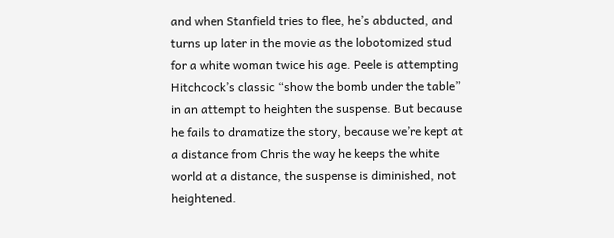and when Stanfield tries to flee, he’s abducted, and turns up later in the movie as the lobotomized stud for a white woman twice his age. Peele is attempting Hitchcock’s classic “show the bomb under the table” in an attempt to heighten the suspense. But because he fails to dramatize the story, because we’re kept at a distance from Chris the way he keeps the white world at a distance, the suspense is diminished, not heightened.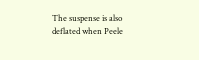The suspense is also deflated when Peele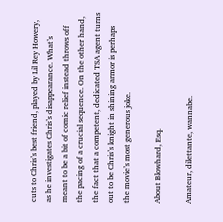cuts to Chris’s best friend, played by Lil Rey Howery, as he investigates Chris’s disappearance. What’s meant to be a bit of comic relief instead throws off the pacing of a crucial sequence. On the other hand, the fact that a competent, dedicated TSA agent turns out to be Chris’s knight in shining armor is perhaps the movie’s most generous joke.

About Blowhard, Esq.

Amateur, dilettante, wannabe.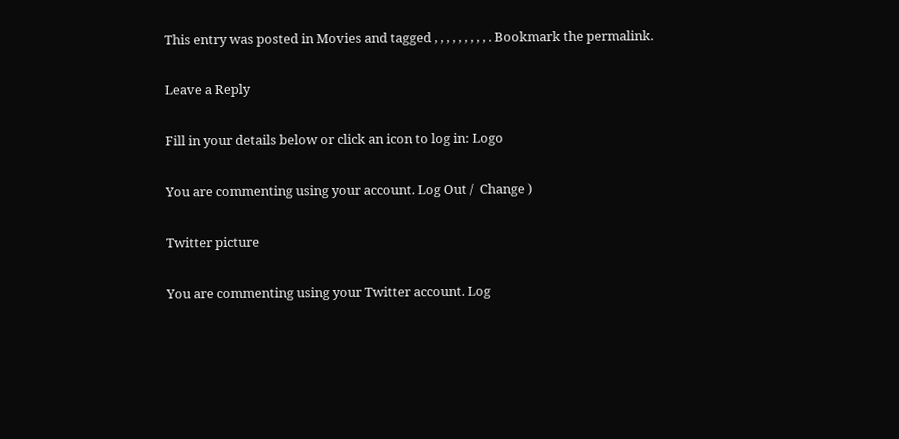This entry was posted in Movies and tagged , , , , , , , , , . Bookmark the permalink.

Leave a Reply

Fill in your details below or click an icon to log in: Logo

You are commenting using your account. Log Out /  Change )

Twitter picture

You are commenting using your Twitter account. Log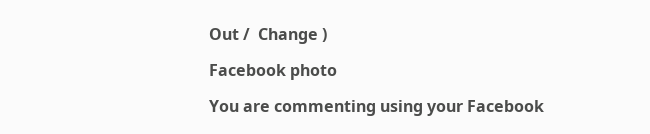Out /  Change )

Facebook photo

You are commenting using your Facebook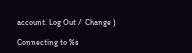account. Log Out /  Change )

Connecting to %s